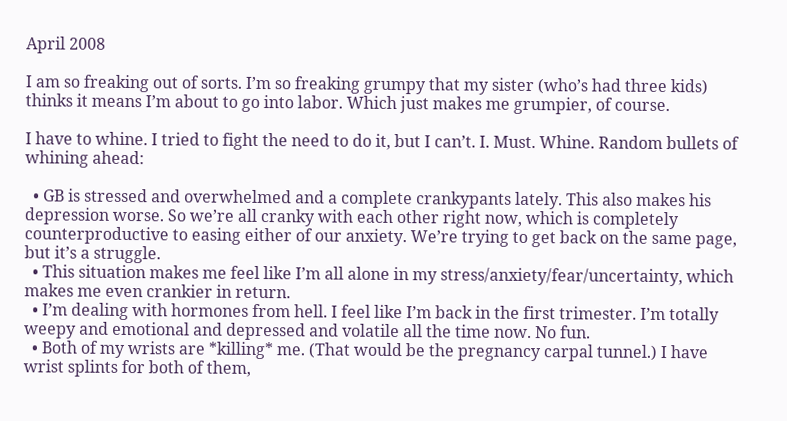April 2008

I am so freaking out of sorts. I’m so freaking grumpy that my sister (who’s had three kids) thinks it means I’m about to go into labor. Which just makes me grumpier, of course.

I have to whine. I tried to fight the need to do it, but I can’t. I. Must. Whine. Random bullets of whining ahead:

  • GB is stressed and overwhelmed and a complete crankypants lately. This also makes his depression worse. So we’re all cranky with each other right now, which is completely counterproductive to easing either of our anxiety. We’re trying to get back on the same page, but it’s a struggle.
  • This situation makes me feel like I’m all alone in my stress/anxiety/fear/uncertainty, which makes me even crankier in return.
  • I’m dealing with hormones from hell. I feel like I’m back in the first trimester. I’m totally weepy and emotional and depressed and volatile all the time now. No fun.
  • Both of my wrists are *killing* me. (That would be the pregnancy carpal tunnel.) I have wrist splints for both of them,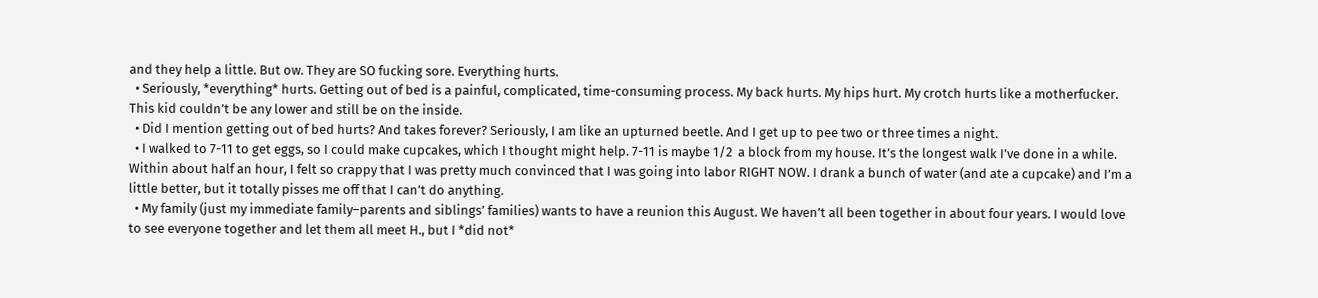and they help a little. But ow. They are SO fucking sore. Everything hurts.
  • Seriously, *everything* hurts. Getting out of bed is a painful, complicated, time-consuming process. My back hurts. My hips hurt. My crotch hurts like a motherfucker. This kid couldn’t be any lower and still be on the inside.
  • Did I mention getting out of bed hurts? And takes forever? Seriously, I am like an upturned beetle. And I get up to pee two or three times a night.
  • I walked to 7-11 to get eggs, so I could make cupcakes, which I thought might help. 7-11 is maybe 1/2  a block from my house. It’s the longest walk I’ve done in a while. Within about half an hour, I felt so crappy that I was pretty much convinced that I was going into labor RIGHT NOW. I drank a bunch of water (and ate a cupcake) and I’m a little better, but it totally pisses me off that I can’t do anything.
  • My family (just my immediate family–parents and siblings’ families) wants to have a reunion this August. We haven’t all been together in about four years. I would love to see everyone together and let them all meet H., but I *did not*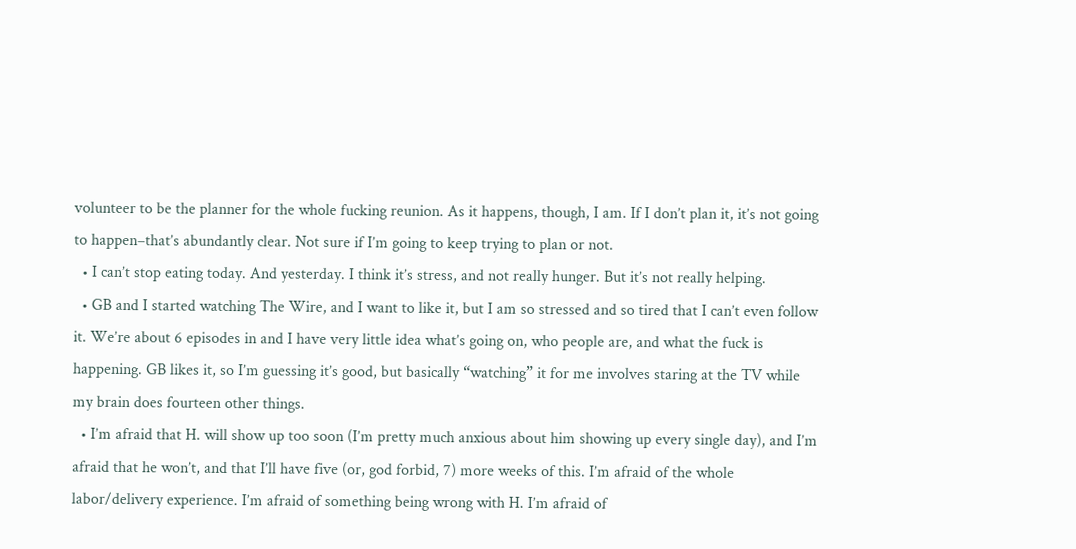volunteer to be the planner for the whole fucking reunion. As it happens, though, I am. If I don’t plan it, it’s not going to happen–that’s abundantly clear. Not sure if I’m going to keep trying to plan or not.
  • I can’t stop eating today. And yesterday. I think it’s stress, and not really hunger. But it’s not really helping.
  • GB and I started watching The Wire, and I want to like it, but I am so stressed and so tired that I can’t even follow it. We’re about 6 episodes in and I have very little idea what’s going on, who people are, and what the fuck is happening. GB likes it, so I’m guessing it’s good, but basically “watching” it for me involves staring at the TV while my brain does fourteen other things.
  • I’m afraid that H. will show up too soon (I’m pretty much anxious about him showing up every single day), and I’m afraid that he won’t, and that I’ll have five (or, god forbid, 7) more weeks of this. I’m afraid of the whole labor/delivery experience. I’m afraid of something being wrong with H. I’m afraid of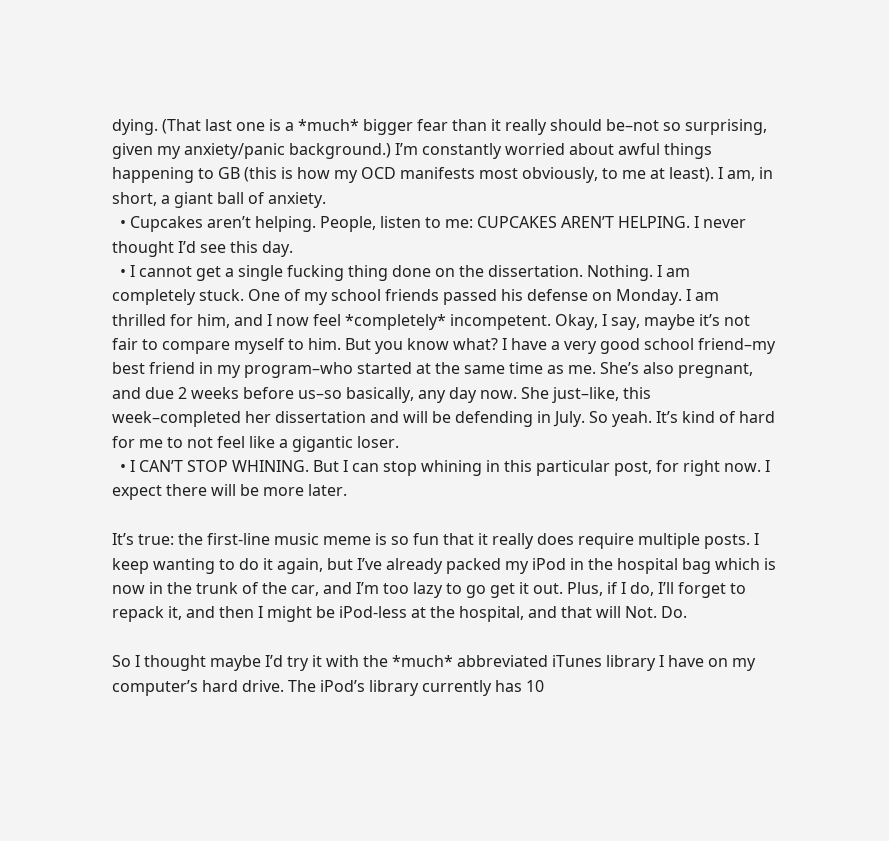dying. (That last one is a *much* bigger fear than it really should be–not so surprising, given my anxiety/panic background.) I’m constantly worried about awful things happening to GB (this is how my OCD manifests most obviously, to me at least). I am, in short, a giant ball of anxiety.
  • Cupcakes aren’t helping. People, listen to me: CUPCAKES AREN’T HELPING. I never thought I’d see this day.
  • I cannot get a single fucking thing done on the dissertation. Nothing. I am completely stuck. One of my school friends passed his defense on Monday. I am thrilled for him, and I now feel *completely* incompetent. Okay, I say, maybe it’s not fair to compare myself to him. But you know what? I have a very good school friend–my best friend in my program–who started at the same time as me. She’s also pregnant, and due 2 weeks before us–so basically, any day now. She just–like, this week–completed her dissertation and will be defending in July. So yeah. It’s kind of hard for me to not feel like a gigantic loser.
  • I CAN’T STOP WHINING. But I can stop whining in this particular post, for right now. I expect there will be more later.

It’s true: the first-line music meme is so fun that it really does require multiple posts. I keep wanting to do it again, but I’ve already packed my iPod in the hospital bag which is now in the trunk of the car, and I’m too lazy to go get it out. Plus, if I do, I’ll forget to repack it, and then I might be iPod-less at the hospital, and that will Not. Do.

So I thought maybe I’d try it with the *much* abbreviated iTunes library I have on my computer’s hard drive. The iPod’s library currently has 10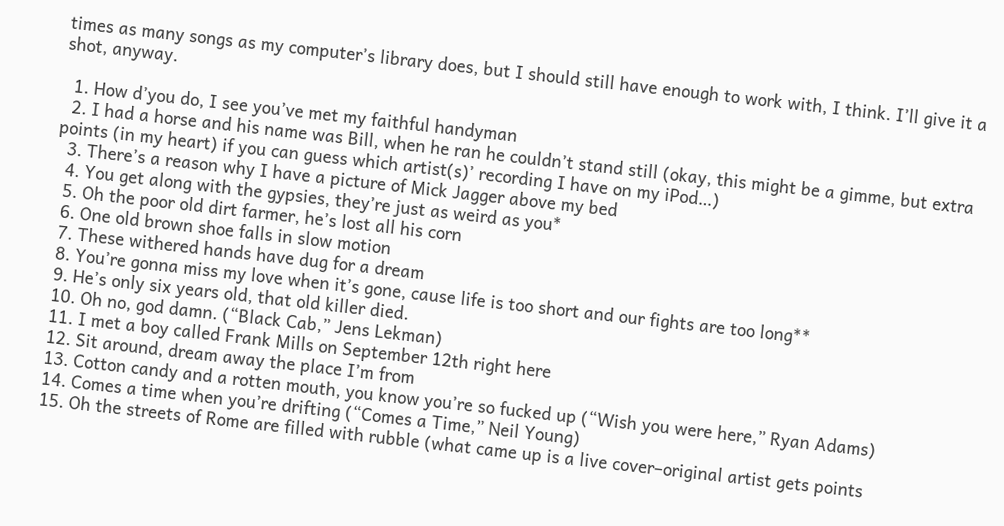times as many songs as my computer’s library does, but I should still have enough to work with, I think. I’ll give it a shot, anyway.

  1. How d’you do, I see you’ve met my faithful handyman
  2. I had a horse and his name was Bill, when he ran he couldn’t stand still (okay, this might be a gimme, but extra points (in my heart) if you can guess which artist(s)’ recording I have on my iPod…)
  3. There’s a reason why I have a picture of Mick Jagger above my bed
  4. You get along with the gypsies, they’re just as weird as you*
  5. Oh the poor old dirt farmer, he’s lost all his corn
  6. One old brown shoe falls in slow motion
  7. These withered hands have dug for a dream
  8. You’re gonna miss my love when it’s gone, cause life is too short and our fights are too long**
  9. He’s only six years old, that old killer died.
  10. Oh no, god damn. (“Black Cab,” Jens Lekman)
  11. I met a boy called Frank Mills on September 12th right here
  12. Sit around, dream away the place I’m from
  13. Cotton candy and a rotten mouth, you know you’re so fucked up (“Wish you were here,” Ryan Adams)
  14. Comes a time when you’re drifting (“Comes a Time,” Neil Young)
  15. Oh the streets of Rome are filled with rubble (what came up is a live cover–original artist gets points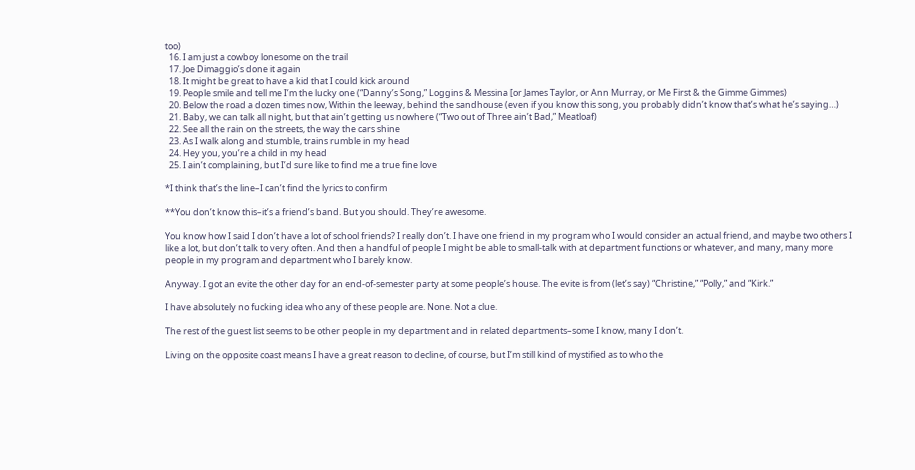too)
  16. I am just a cowboy lonesome on the trail
  17. Joe Dimaggio’s done it again
  18. It might be great to have a kid that I could kick around
  19. People smile and tell me I’m the lucky one (“Danny’s Song,” Loggins & Messina [or James Taylor, or Ann Murray, or Me First & the Gimme Gimmes)
  20. Below the road a dozen times now, Within the leeway, behind the sandhouse (even if you know this song, you probably didn’t know that’s what he’s saying…)
  21. Baby, we can talk all night, but that ain’t getting us nowhere (“Two out of Three ain’t Bad,” Meatloaf)
  22. See all the rain on the streets, the way the cars shine
  23. As I walk along and stumble, trains rumble in my head
  24. Hey you, you’re a child in my head
  25. I ain’t complaining, but I’d sure like to find me a true fine love

*I think that’s the line–I can’t find the lyrics to confirm

**You don’t know this–it’s a friend’s band. But you should. They’re awesome.

You know how I said I don’t have a lot of school friends? I really don’t. I have one friend in my program who I would consider an actual friend, and maybe two others I like a lot, but don’t talk to very often. And then a handful of people I might be able to small-talk with at department functions or whatever, and many, many more people in my program and department who I barely know.

Anyway. I got an evite the other day for an end-of-semester party at some people’s house. The evite is from (let’s say) “Christine,” “Polly,” and “Kirk.”

I have absolutely no fucking idea who any of these people are. None. Not a clue.

The rest of the guest list seems to be other people in my department and in related departments–some I know, many I don’t.

Living on the opposite coast means I have a great reason to decline, of course, but I’m still kind of mystified as to who the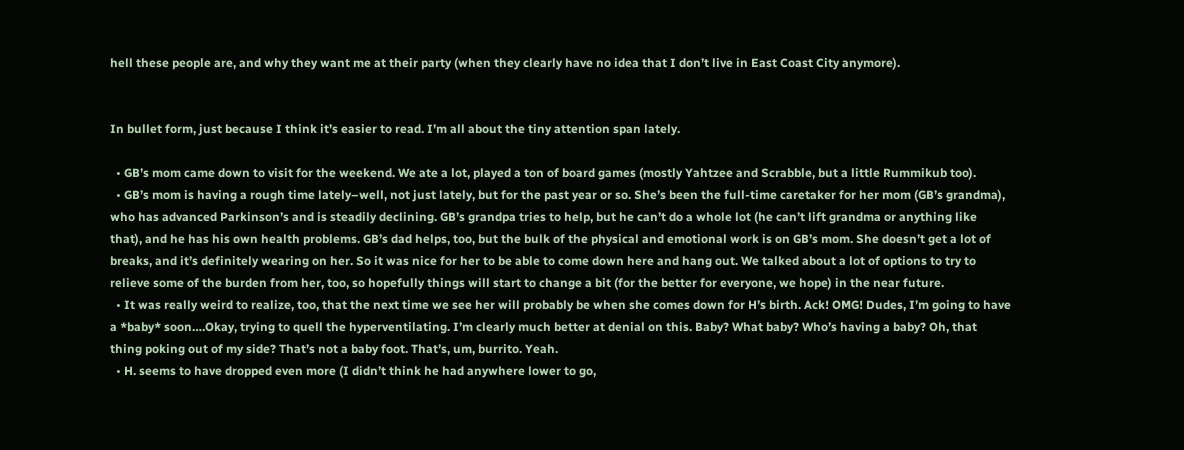hell these people are, and why they want me at their party (when they clearly have no idea that I don’t live in East Coast City anymore).


In bullet form, just because I think it’s easier to read. I’m all about the tiny attention span lately.

  • GB’s mom came down to visit for the weekend. We ate a lot, played a ton of board games (mostly Yahtzee and Scrabble, but a little Rummikub too).
  • GB’s mom is having a rough time lately–well, not just lately, but for the past year or so. She’s been the full-time caretaker for her mom (GB’s grandma), who has advanced Parkinson’s and is steadily declining. GB’s grandpa tries to help, but he can’t do a whole lot (he can’t lift grandma or anything like that), and he has his own health problems. GB’s dad helps, too, but the bulk of the physical and emotional work is on GB’s mom. She doesn’t get a lot of breaks, and it’s definitely wearing on her. So it was nice for her to be able to come down here and hang out. We talked about a lot of options to try to relieve some of the burden from her, too, so hopefully things will start to change a bit (for the better for everyone, we hope) in the near future.
  • It was really weird to realize, too, that the next time we see her will probably be when she comes down for H’s birth. Ack! OMG! Dudes, I’m going to have a *baby* soon….Okay, trying to quell the hyperventilating. I’m clearly much better at denial on this. Baby? What baby? Who’s having a baby? Oh, that thing poking out of my side? That’s not a baby foot. That’s, um, burrito. Yeah.
  • H. seems to have dropped even more (I didn’t think he had anywhere lower to go,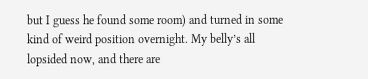but I guess he found some room) and turned in some kind of weird position overnight. My belly’s all lopsided now, and there are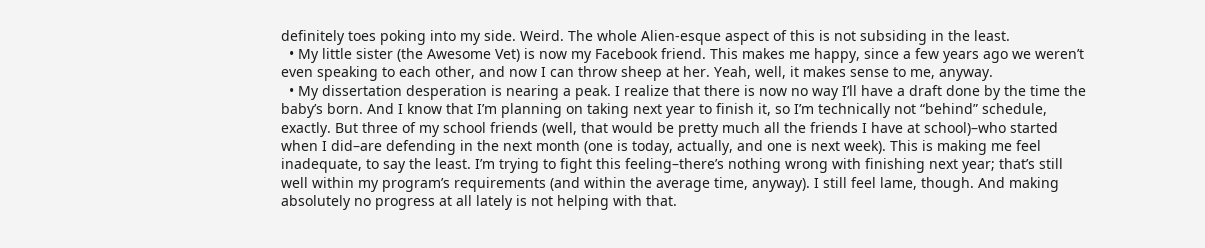definitely toes poking into my side. Weird. The whole Alien-esque aspect of this is not subsiding in the least.
  • My little sister (the Awesome Vet) is now my Facebook friend. This makes me happy, since a few years ago we weren’t even speaking to each other, and now I can throw sheep at her. Yeah, well, it makes sense to me, anyway.
  • My dissertation desperation is nearing a peak. I realize that there is now no way I’ll have a draft done by the time the baby’s born. And I know that I’m planning on taking next year to finish it, so I’m technically not “behind” schedule, exactly. But three of my school friends (well, that would be pretty much all the friends I have at school)–who started when I did–are defending in the next month (one is today, actually, and one is next week). This is making me feel inadequate, to say the least. I’m trying to fight this feeling–there’s nothing wrong with finishing next year; that’s still well within my program’s requirements (and within the average time, anyway). I still feel lame, though. And making absolutely no progress at all lately is not helping with that.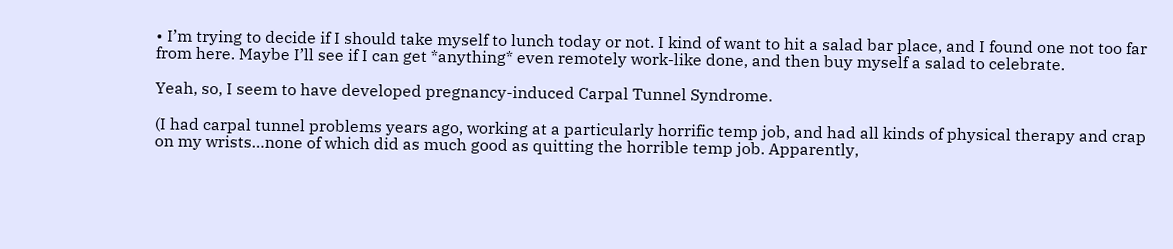• I’m trying to decide if I should take myself to lunch today or not. I kind of want to hit a salad bar place, and I found one not too far from here. Maybe I’ll see if I can get *anything* even remotely work-like done, and then buy myself a salad to celebrate.

Yeah, so, I seem to have developed pregnancy-induced Carpal Tunnel Syndrome.

(I had carpal tunnel problems years ago, working at a particularly horrific temp job, and had all kinds of physical therapy and crap on my wrists…none of which did as much good as quitting the horrible temp job. Apparently,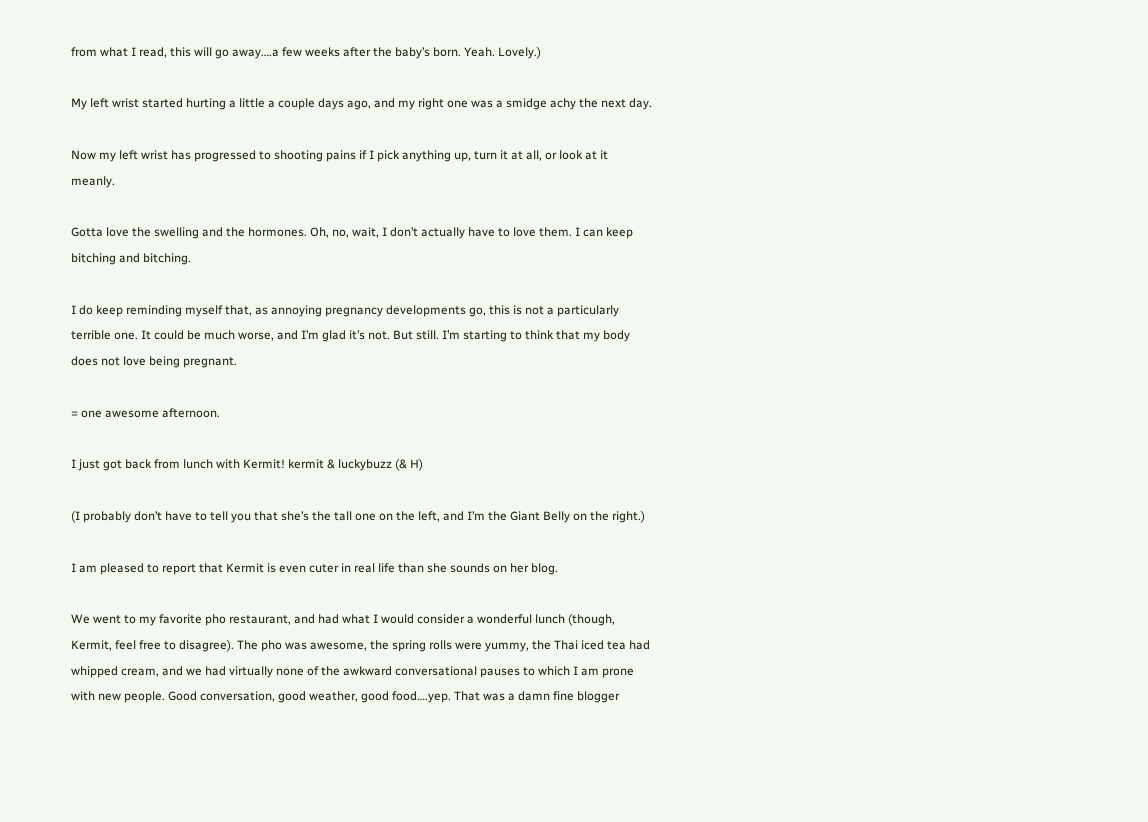from what I read, this will go away….a few weeks after the baby’s born. Yeah. Lovely.)

My left wrist started hurting a little a couple days ago, and my right one was a smidge achy the next day.

Now my left wrist has progressed to shooting pains if I pick anything up, turn it at all, or look at it meanly.

Gotta love the swelling and the hormones. Oh, no, wait, I don’t actually have to love them. I can keep bitching and bitching.

I do keep reminding myself that, as annoying pregnancy developments go, this is not a particularly terrible one. It could be much worse, and I’m glad it’s not. But still. I’m starting to think that my body does not love being pregnant.

= one awesome afternoon.

I just got back from lunch with Kermit! kermit & luckybuzz (& H)

(I probably don’t have to tell you that she’s the tall one on the left, and I’m the Giant Belly on the right.)

I am pleased to report that Kermit is even cuter in real life than she sounds on her blog.

We went to my favorite pho restaurant, and had what I would consider a wonderful lunch (though, Kermit, feel free to disagree). The pho was awesome, the spring rolls were yummy, the Thai iced tea had whipped cream, and we had virtually none of the awkward conversational pauses to which I am prone with new people. Good conversation, good weather, good food….yep. That was a damn fine blogger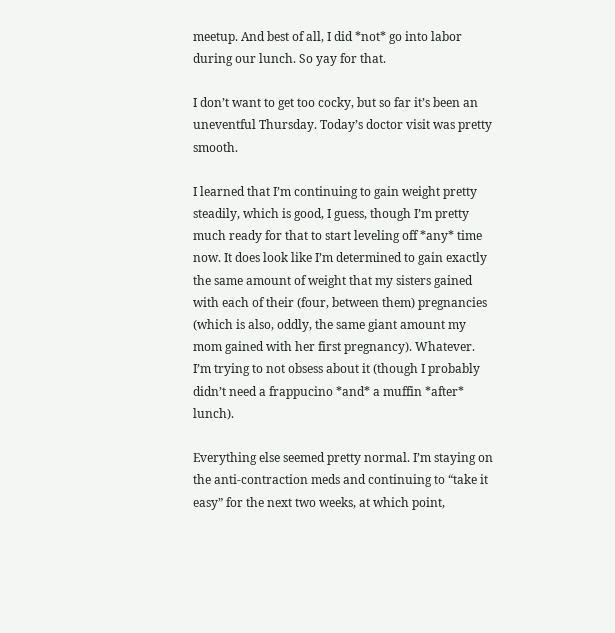meetup. And best of all, I did *not* go into labor during our lunch. So yay for that.

I don’t want to get too cocky, but so far it’s been an uneventful Thursday. Today’s doctor visit was pretty smooth.

I learned that I’m continuing to gain weight pretty steadily, which is good, I guess, though I’m pretty much ready for that to start leveling off *any* time now. It does look like I’m determined to gain exactly the same amount of weight that my sisters gained with each of their (four, between them) pregnancies (which is also, oddly, the same giant amount my mom gained with her first pregnancy). Whatever. I’m trying to not obsess about it (though I probably didn’t need a frappucino *and* a muffin *after* lunch).

Everything else seemed pretty normal. I’m staying on the anti-contraction meds and continuing to “take it easy” for the next two weeks, at which point,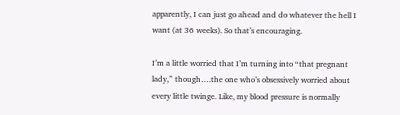apparently, I can just go ahead and do whatever the hell I want (at 36 weeks). So that’s encouraging.

I’m a little worried that I’m turning into “that pregnant lady,” though….the one who’s obsessively worried about every little twinge. Like, my blood pressure is normally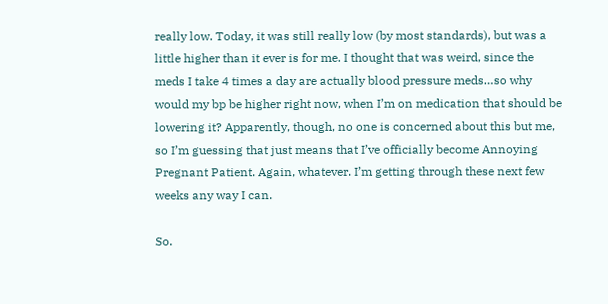really low. Today, it was still really low (by most standards), but was a little higher than it ever is for me. I thought that was weird, since the meds I take 4 times a day are actually blood pressure meds…so why would my bp be higher right now, when I’m on medication that should be lowering it? Apparently, though, no one is concerned about this but me, so I’m guessing that just means that I’ve officially become Annoying Pregnant Patient. Again, whatever. I’m getting through these next few weeks any way I can.

So.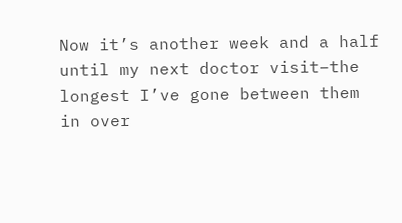Now it’s another week and a half until my next doctor visit–the longest I’ve gone between them in over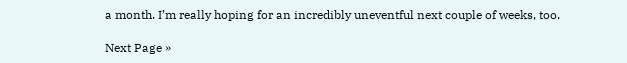a month. I’m really hoping for an incredibly uneventful next couple of weeks, too.

Next Page »